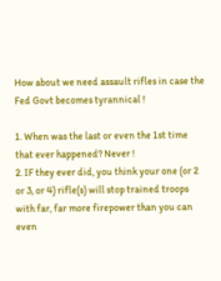How about we need assault rifles in case the Fed Govt becomes tyrannical !

1. When was the last or even the 1st time that ever happened? Never !
2. IF they ever did, you think your one (or 2 or 3, or 4) rifle(s) will stop trained troops with far, far more firepower than you can even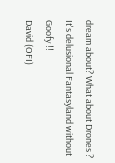dream about? What about Drones ? It's delusional Fantasyland without Goofy !!
David (OFI)